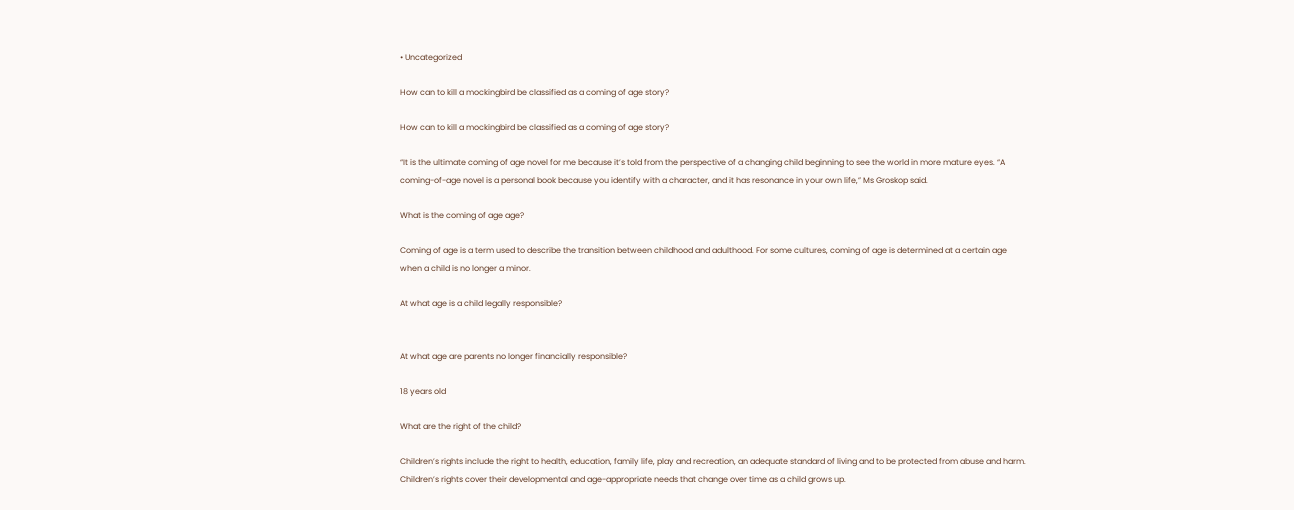• Uncategorized

How can to kill a mockingbird be classified as a coming of age story?

How can to kill a mockingbird be classified as a coming of age story?

“It is the ultimate coming of age novel for me because it’s told from the perspective of a changing child beginning to see the world in more mature eyes. “A coming-of-age novel is a personal book because you identify with a character, and it has resonance in your own life,” Ms Groskop said.

What is the coming of age age?

Coming of age is a term used to describe the transition between childhood and adulthood. For some cultures, coming of age is determined at a certain age when a child is no longer a minor.

At what age is a child legally responsible?


At what age are parents no longer financially responsible?

18 years old

What are the right of the child?

Children’s rights include the right to health, education, family life, play and recreation, an adequate standard of living and to be protected from abuse and harm. Children’s rights cover their developmental and age-appropriate needs that change over time as a child grows up.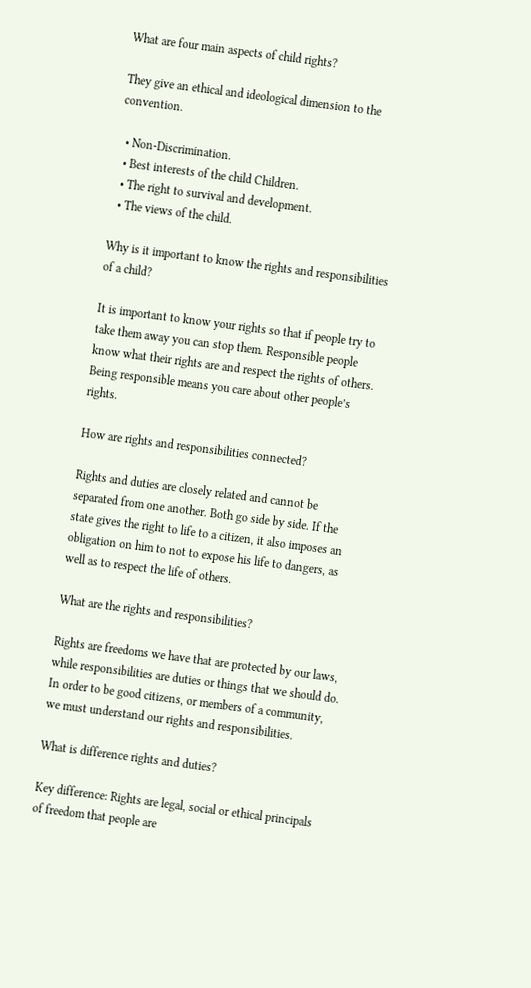What are four main aspects of child rights?

They give an ethical and ideological dimension to the convention.

  • Non-Discrimination.
  • Best interests of the child Children.
  • The right to survival and development.
  • The views of the child.

Why is it important to know the rights and responsibilities of a child?

It is important to know your rights so that if people try to take them away you can stop them. Responsible people know what their rights are and respect the rights of others. Being responsible means you care about other people’s rights.

How are rights and responsibilities connected?

Rights and duties are closely related and cannot be separated from one another. Both go side by side. If the state gives the right to life to a citizen, it also imposes an obligation on him to not to expose his life to dangers, as well as to respect the life of others.

What are the rights and responsibilities?

Rights are freedoms we have that are protected by our laws, while responsibilities are duties or things that we should do. In order to be good citizens, or members of a community, we must understand our rights and responsibilities.

What is difference rights and duties?

Key difference: Rights are legal, social or ethical principals of freedom that people are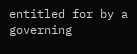entitled for by a governing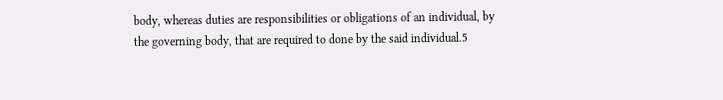body, whereas duties are responsibilities or obligations of an individual, by the governing body, that are required to done by the said individual.5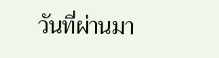วันที่ผ่านมา